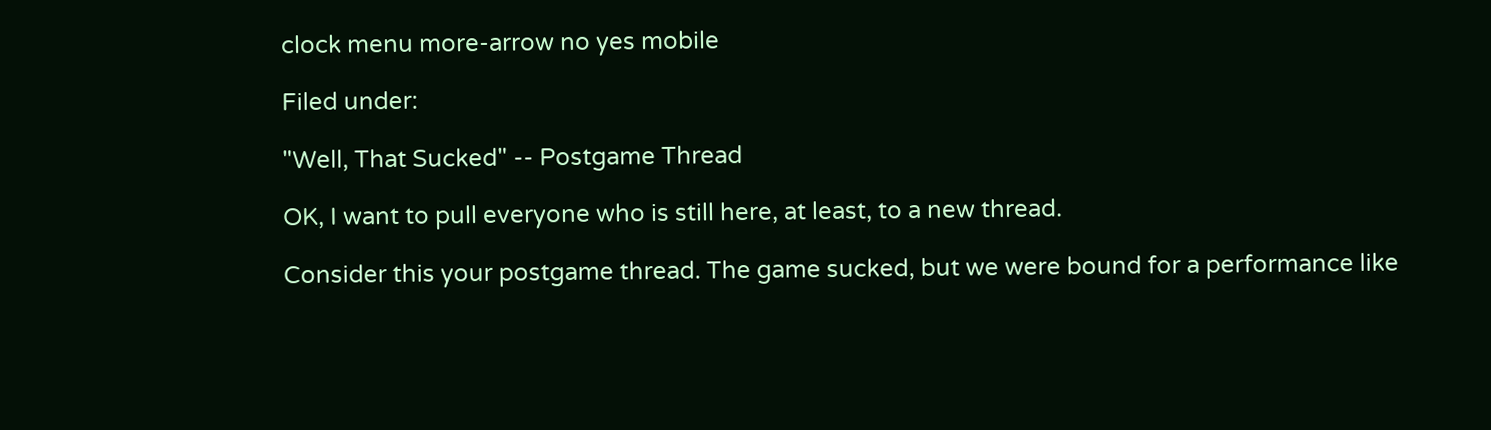clock menu more-arrow no yes mobile

Filed under:

"Well, That Sucked" -- Postgame Thread

OK, I want to pull everyone who is still here, at least, to a new thread.

Consider this your postgame thread. The game sucked, but we were bound for a performance like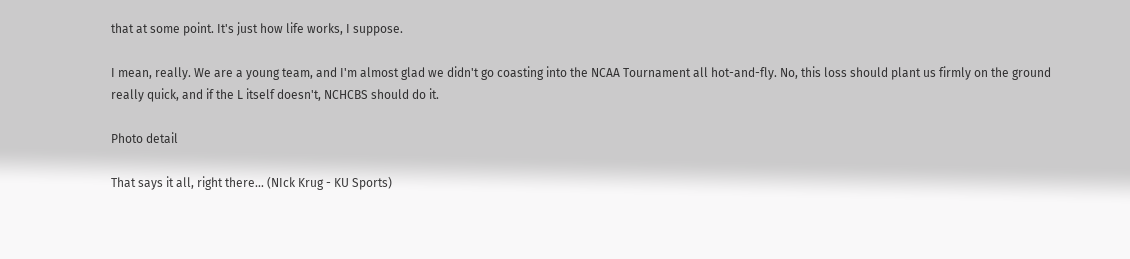that at some point. It's just how life works, I suppose.

I mean, really. We are a young team, and I'm almost glad we didn't go coasting into the NCAA Tournament all hot-and-fly. No, this loss should plant us firmly on the ground really quick, and if the L itself doesn't, NCHCBS should do it.

Photo detail

That says it all, right there... (NIck Krug - KU Sports)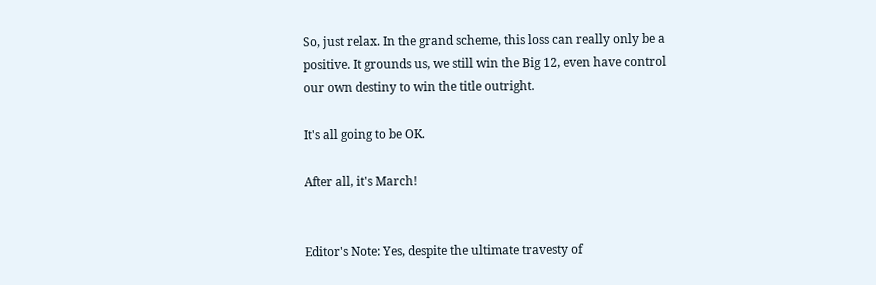So, just relax. In the grand scheme, this loss can really only be a positive. It grounds us, we still win the Big 12, even have control our own destiny to win the title outright.

It's all going to be OK.

After all, it's March!


Editor's Note: Yes, despite the ultimate travesty of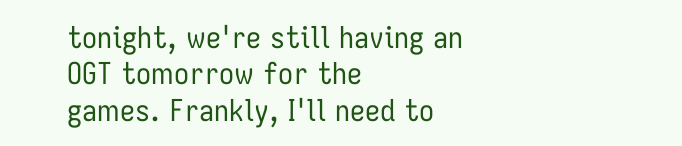tonight, we're still having an OGT tomorrow for the games. Frankly, I'll need to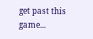get past this game...